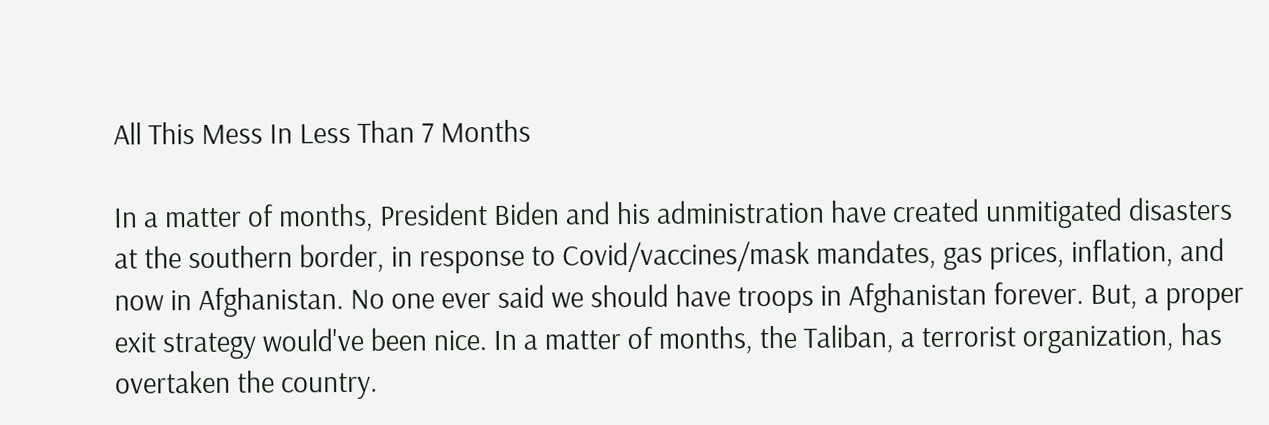All This Mess In Less Than 7 Months

In a matter of months, President Biden and his administration have created unmitigated disasters at the southern border, in response to Covid/vaccines/mask mandates, gas prices, inflation, and now in Afghanistan. No one ever said we should have troops in Afghanistan forever. But, a proper exit strategy would've been nice. In a matter of months, the Taliban, a terrorist organization, has overtaken the country.